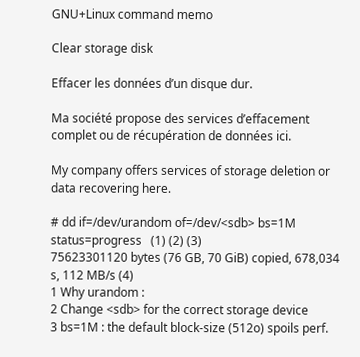GNU+Linux command memo

Clear storage disk

Effacer les données d’un disque dur.

Ma société propose des services d’effacement complet ou de récupération de données ici.

My company offers services of storage deletion or data recovering here.

# dd if=/dev/urandom of=/dev/<sdb> bs=1M status=progress   (1) (2) (3)
75623301120 bytes (76 GB, 70 GiB) copied, 678,034 s, 112 MB/s (4)
1 Why urandom :
2 Change <sdb> for the correct storage device
3 bs=1M : the default block-size (512o) spoils perf.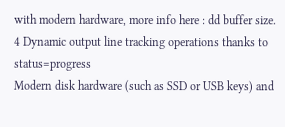with modern hardware, more info here : dd buffer size.
4 Dynamic output line tracking operations thanks to status=progress
Modern disk hardware (such as SSD or USB keys) and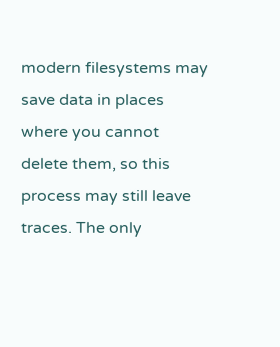modern filesystems may save data in places where you cannot delete them, so this process may still leave traces. The only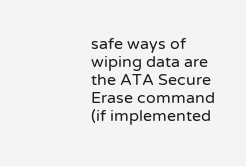safe ways of wiping data are the ATA Secure Erase command (if implemented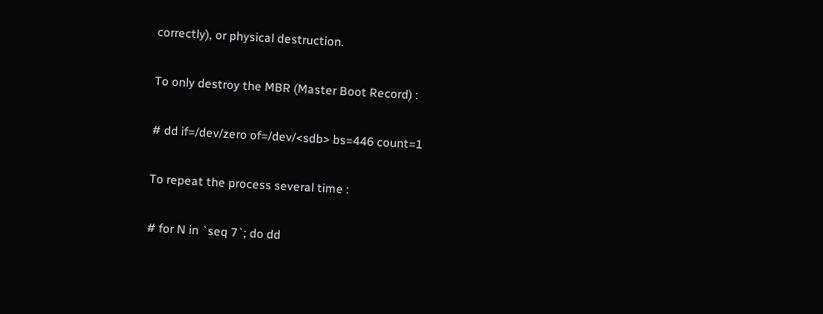correctly), or physical destruction.

To only destroy the MBR (Master Boot Record) :

# dd if=/dev/zero of=/dev/<sdb> bs=446 count=1

To repeat the process several time :

# for N in `seq 7`; do dd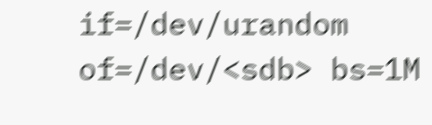if=/dev/urandom of=/dev/<sdb> bs=1M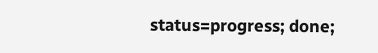status=progress; done;